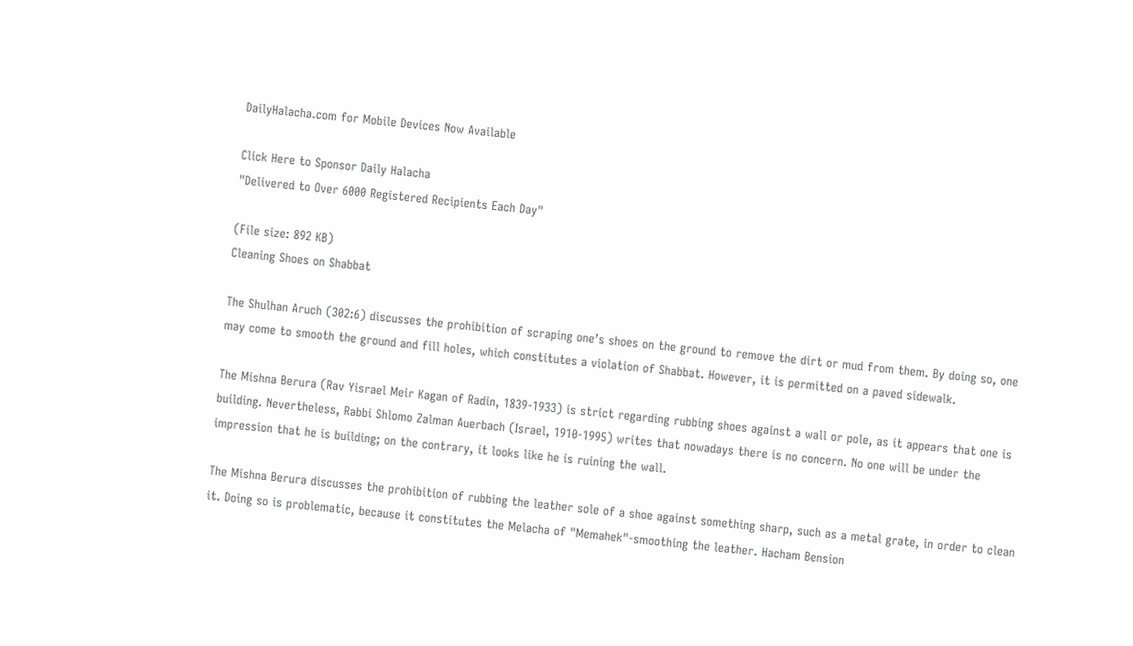DailyHalacha.com for Mobile Devices Now Available

Click Here to Sponsor Daily Halacha
"Delivered to Over 6000 Registered Recipients Each Day"

(File size: 892 KB)
Cleaning Shoes on Shabbat

The Shulhan Aruch (302:6) discusses the prohibition of scraping one’s shoes on the ground to remove the dirt or mud from them. By doing so, one may come to smooth the ground and fill holes, which constitutes a violation of Shabbat. However, it is permitted on a paved sidewalk.

The Mishna Berura (Rav Yisrael Meir Kagan of Radin, 1839-1933) is strict regarding rubbing shoes against a wall or pole, as it appears that one is building. Nevertheless, Rabbi Shlomo Zalman Auerbach (Israel, 1910-1995) writes that nowadays there is no concern. No one will be under the impression that he is building; on the contrary, it looks like he is ruining the wall.

The Mishna Berura discusses the prohibition of rubbing the leather sole of a shoe against something sharp, such as a metal grate, in order to clean it. Doing so is problematic, because it constitutes the Melacha of "Memahek"-smoothing the leather. Hacham Bension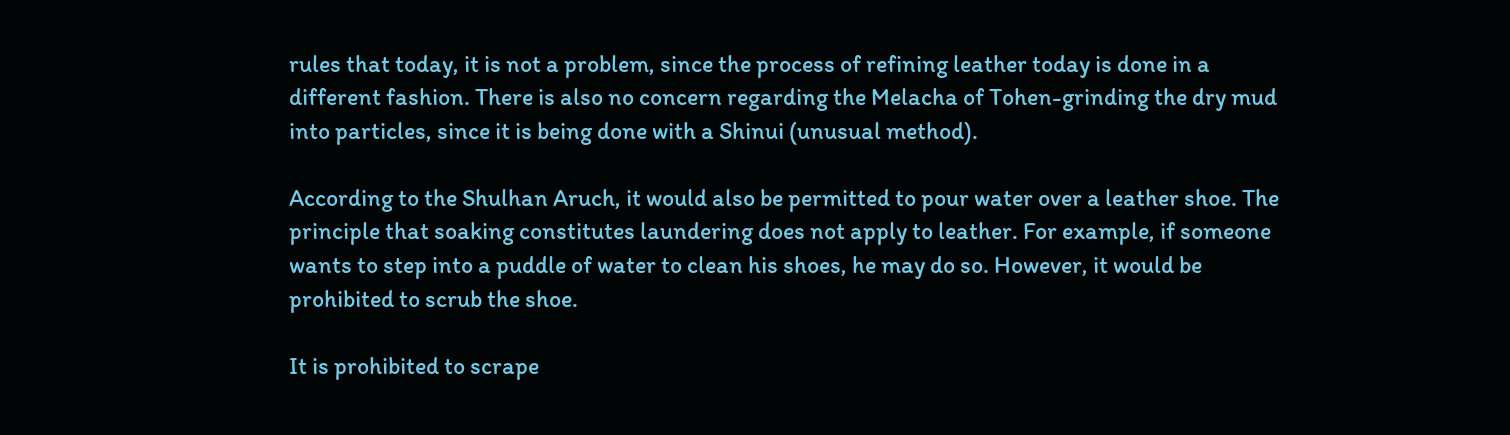rules that today, it is not a problem, since the process of refining leather today is done in a different fashion. There is also no concern regarding the Melacha of Tohen-grinding the dry mud into particles, since it is being done with a Shinui (unusual method).

According to the Shulhan Aruch, it would also be permitted to pour water over a leather shoe. The principle that soaking constitutes laundering does not apply to leather. For example, if someone wants to step into a puddle of water to clean his shoes, he may do so. However, it would be prohibited to scrub the shoe.

It is prohibited to scrape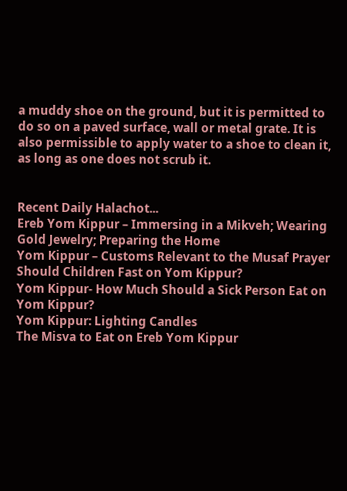a muddy shoe on the ground, but it is permitted to do so on a paved surface, wall or metal grate. It is also permissible to apply water to a shoe to clean it, as long as one does not scrub it.


Recent Daily Halachot...
Ereb Yom Kippur – Immersing in a Mikveh; Wearing Gold Jewelry; Preparing the Home
Yom Kippur – Customs Relevant to the Musaf Prayer
Should Children Fast on Yom Kippur?
Yom Kippur- How Much Should a Sick Person Eat on Yom Kippur?
Yom Kippur: Lighting Candles
The Misva to Eat on Ereb Yom Kippur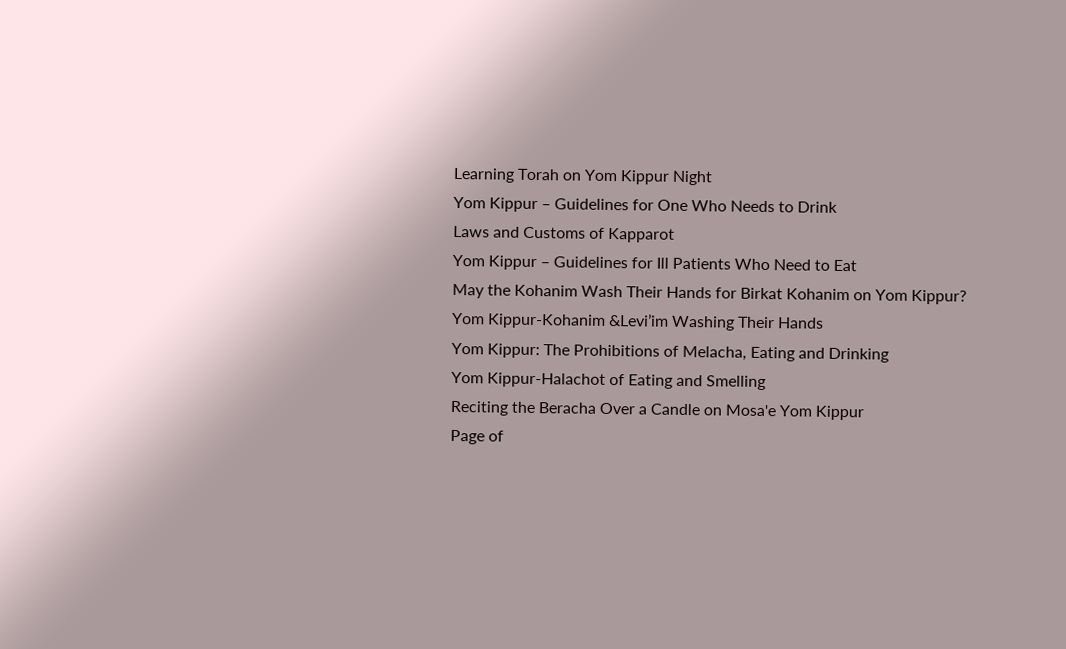Learning Torah on Yom Kippur Night
Yom Kippur – Guidelines for One Who Needs to Drink
Laws and Customs of Kapparot
Yom Kippur – Guidelines for Ill Patients Who Need to Eat
May the Kohanim Wash Their Hands for Birkat Kohanim on Yom Kippur?
Yom Kippur-Kohanim &Levi’im Washing Their Hands
Yom Kippur: The Prohibitions of Melacha, Eating and Drinking
Yom Kippur-Halachot of Eating and Smelling
Reciting the Beracha Over a Candle on Mosa'e Yom Kippur
Page of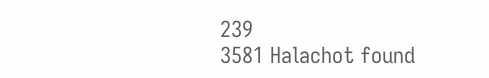239
3581 Halachot found